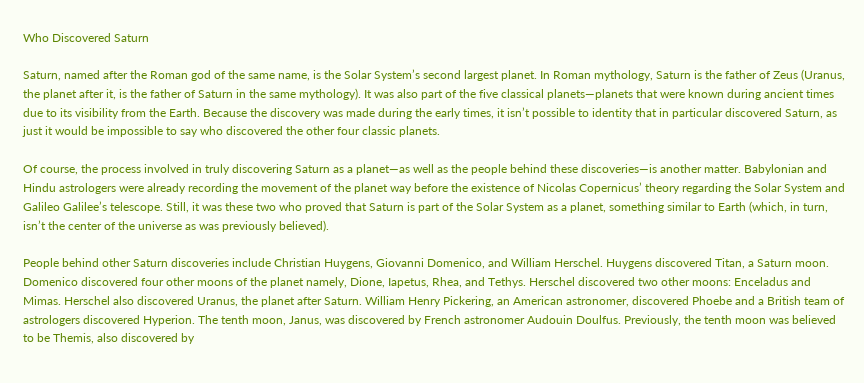Who Discovered Saturn

Saturn, named after the Roman god of the same name, is the Solar System’s second largest planet. In Roman mythology, Saturn is the father of Zeus (Uranus, the planet after it, is the father of Saturn in the same mythology). It was also part of the five classical planets—planets that were known during ancient times due to its visibility from the Earth. Because the discovery was made during the early times, it isn’t possible to identity that in particular discovered Saturn, as just it would be impossible to say who discovered the other four classic planets.

Of course, the process involved in truly discovering Saturn as a planet—as well as the people behind these discoveries—is another matter. Babylonian and Hindu astrologers were already recording the movement of the planet way before the existence of Nicolas Copernicus’ theory regarding the Solar System and Galileo Galilee’s telescope. Still, it was these two who proved that Saturn is part of the Solar System as a planet, something similar to Earth (which, in turn, isn’t the center of the universe as was previously believed).

People behind other Saturn discoveries include Christian Huygens, Giovanni Domenico, and William Herschel. Huygens discovered Titan, a Saturn moon. Domenico discovered four other moons of the planet namely, Dione, Iapetus, Rhea, and Tethys. Herschel discovered two other moons: Enceladus and Mimas. Herschel also discovered Uranus, the planet after Saturn. William Henry Pickering, an American astronomer, discovered Phoebe and a British team of astrologers discovered Hyperion. The tenth moon, Janus, was discovered by French astronomer Audouin Doulfus. Previously, the tenth moon was believed to be Themis, also discovered by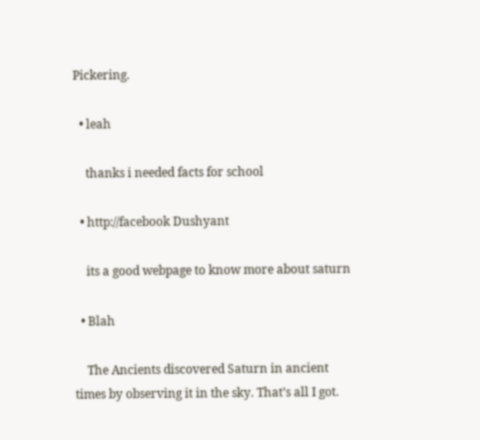Pickering.

  • leah

    thanks i needed facts for school

  • http://facebook Dushyant

    its a good webpage to know more about saturn

  • Blah

    The Ancients discovered Saturn in ancient times by observing it in the sky. That’s all I got.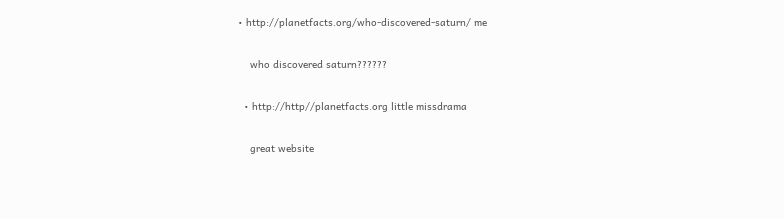• http://planetfacts.org/who-discovered-saturn/ me

    who discovered saturn??????

  • http://http//planetfacts.org little missdrama

    great website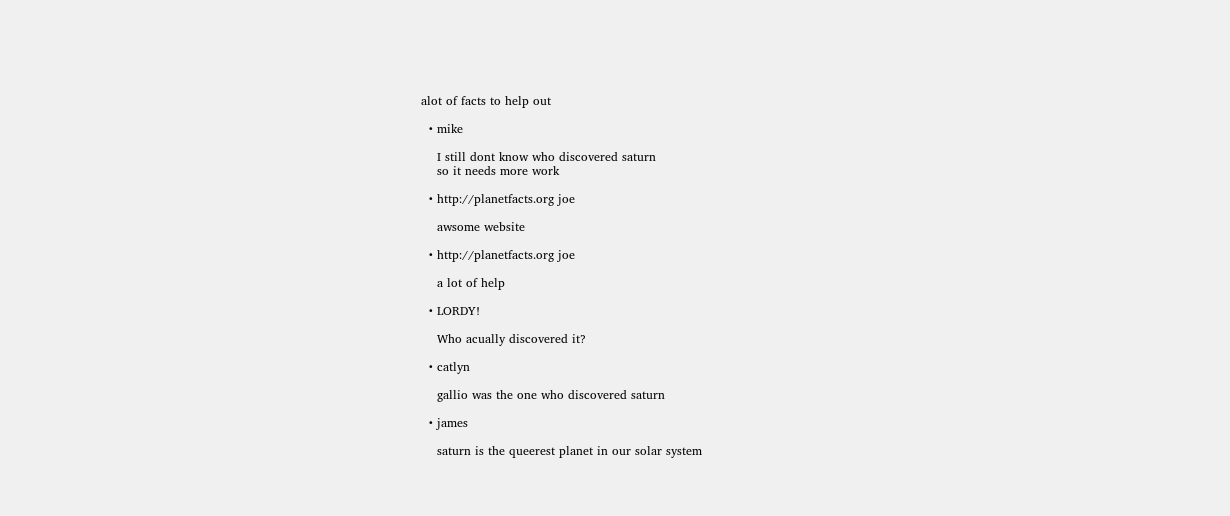alot of facts to help out

  • mike

    I still dont know who discovered saturn
    so it needs more work

  • http://planetfacts.org joe

    awsome website

  • http://planetfacts.org joe

    a lot of help

  • LORDY!

    Who acually discovered it?

  • catlyn

    gallio was the one who discovered saturn

  • james

    saturn is the queerest planet in our solar system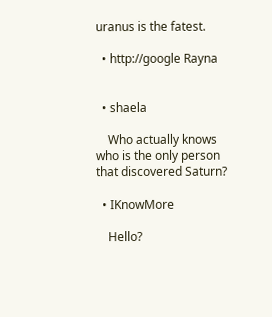uranus is the fatest.

  • http://google Rayna


  • shaela

    Who actually knows who is the only person that discovered Saturn?

  • IKnowMore

    Hello?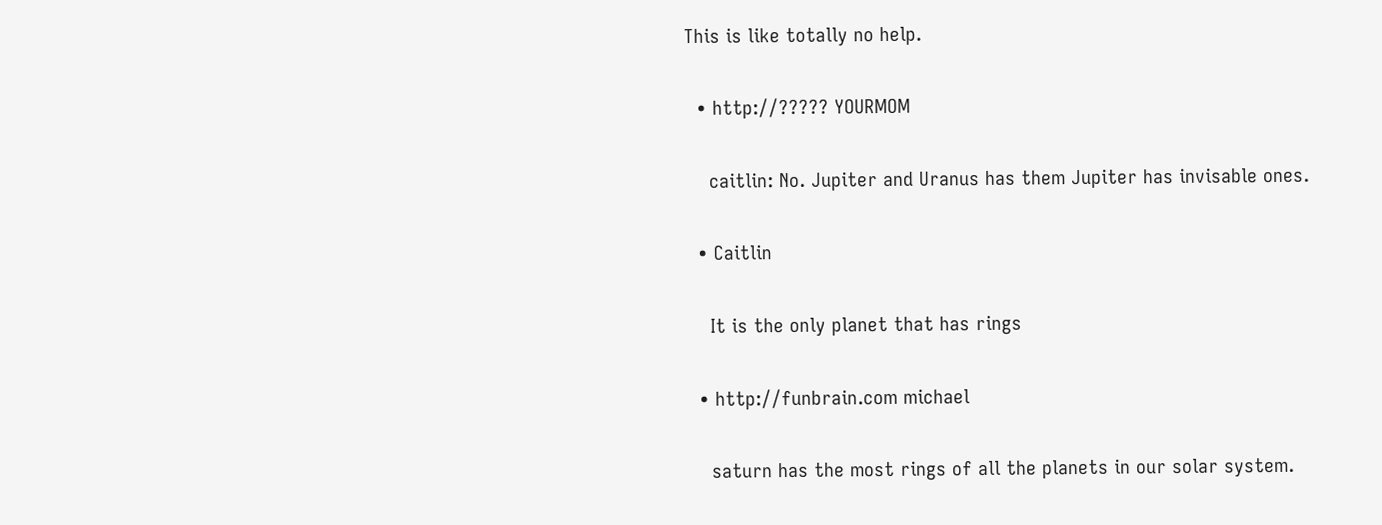This is like totally no help.

  • http://????? YOURMOM

    caitlin: No. Jupiter and Uranus has them Jupiter has invisable ones.

  • Caitlin

    It is the only planet that has rings

  • http://funbrain.com michael

    saturn has the most rings of all the planets in our solar system.